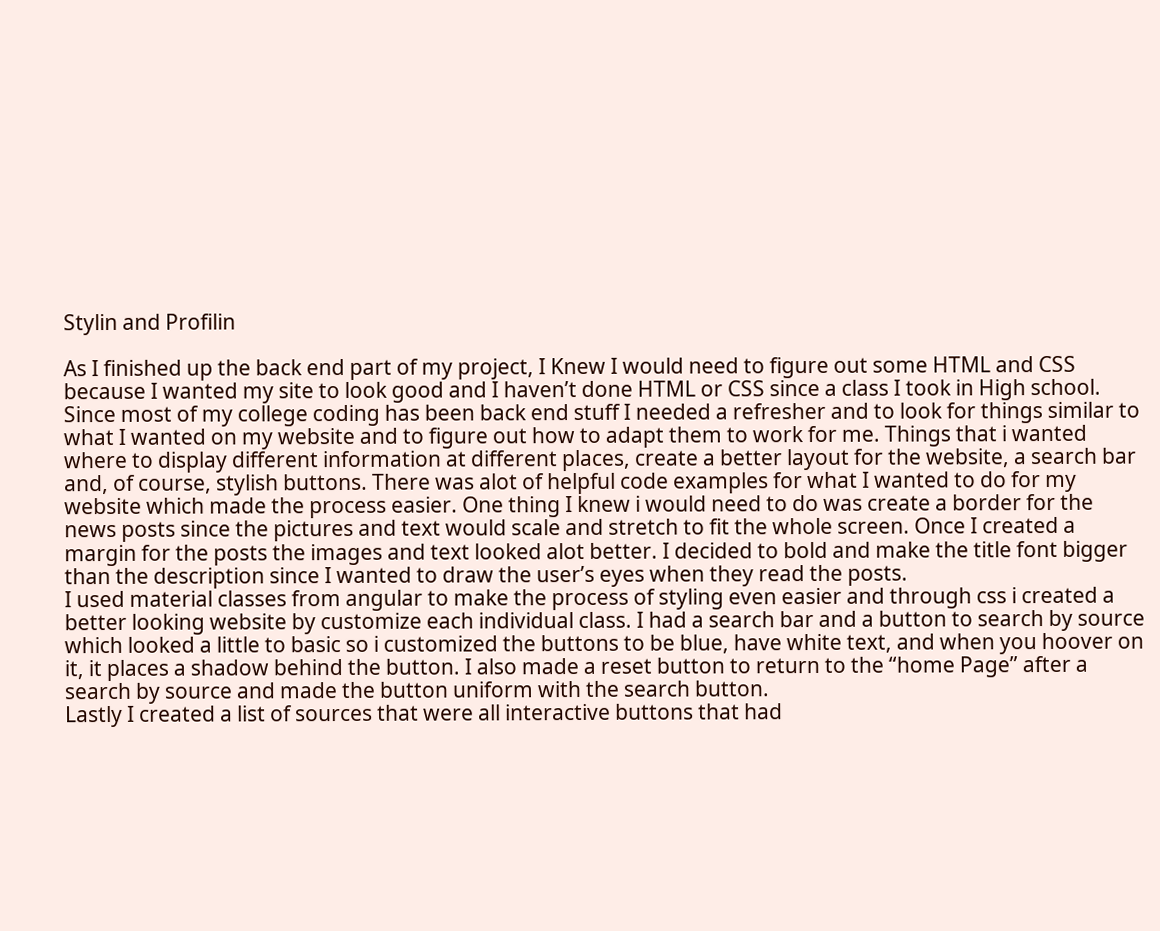Stylin and Profilin

As I finished up the back end part of my project, I Knew I would need to figure out some HTML and CSS because I wanted my site to look good and I haven’t done HTML or CSS since a class I took in High school. Since most of my college coding has been back end stuff I needed a refresher and to look for things similar to what I wanted on my website and to figure out how to adapt them to work for me. Things that i wanted where to display different information at different places, create a better layout for the website, a search bar and, of course, stylish buttons. There was alot of helpful code examples for what I wanted to do for my website which made the process easier. One thing I knew i would need to do was create a border for the news posts since the pictures and text would scale and stretch to fit the whole screen. Once I created a margin for the posts the images and text looked alot better. I decided to bold and make the title font bigger than the description since I wanted to draw the user’s eyes when they read the posts.
I used material classes from angular to make the process of styling even easier and through css i created a better looking website by customize each individual class. I had a search bar and a button to search by source which looked a little to basic so i customized the buttons to be blue, have white text, and when you hoover on it, it places a shadow behind the button. I also made a reset button to return to the “home Page” after a search by source and made the button uniform with the search button.
Lastly I created a list of sources that were all interactive buttons that had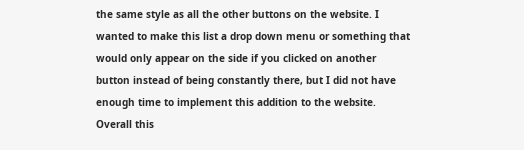the same style as all the other buttons on the website. I wanted to make this list a drop down menu or something that would only appear on the side if you clicked on another button instead of being constantly there, but I did not have enough time to implement this addition to the website. Overall this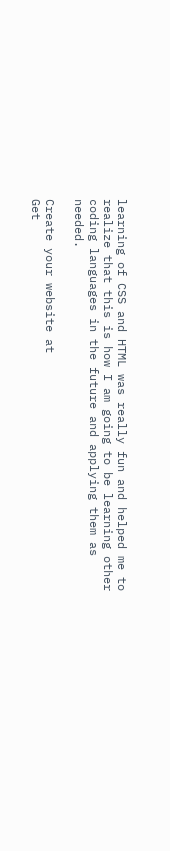learning of CSS and HTML was really fun and helped me to realize that this is how I am going to be learning other coding languages in the future and applying them as needed.

Create your website at
Get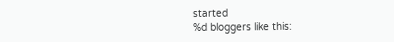started
%d bloggers like this: